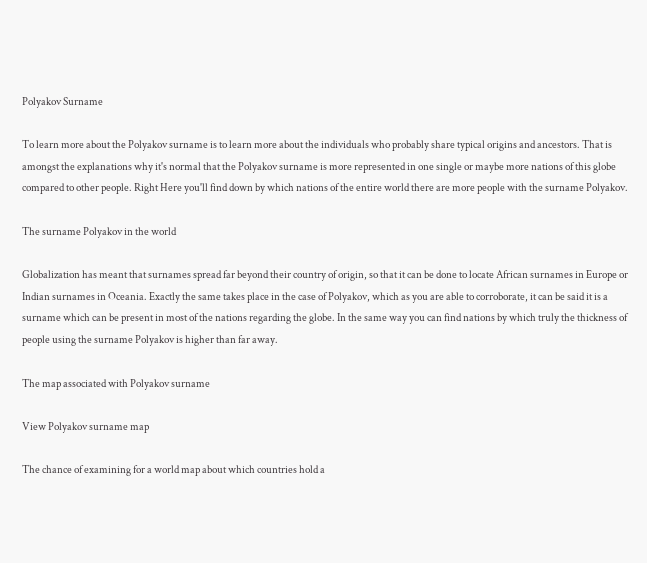Polyakov Surname

To learn more about the Polyakov surname is to learn more about the individuals who probably share typical origins and ancestors. That is amongst the explanations why it's normal that the Polyakov surname is more represented in one single or maybe more nations of this globe compared to other people. Right Here you'll find down by which nations of the entire world there are more people with the surname Polyakov.

The surname Polyakov in the world

Globalization has meant that surnames spread far beyond their country of origin, so that it can be done to locate African surnames in Europe or Indian surnames in Oceania. Exactly the same takes place in the case of Polyakov, which as you are able to corroborate, it can be said it is a surname which can be present in most of the nations regarding the globe. In the same way you can find nations by which truly the thickness of people using the surname Polyakov is higher than far away.

The map associated with Polyakov surname

View Polyakov surname map

The chance of examining for a world map about which countries hold a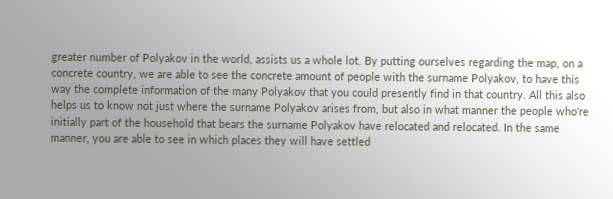greater number of Polyakov in the world, assists us a whole lot. By putting ourselves regarding the map, on a concrete country, we are able to see the concrete amount of people with the surname Polyakov, to have this way the complete information of the many Polyakov that you could presently find in that country. All this also helps us to know not just where the surname Polyakov arises from, but also in what manner the people who're initially part of the household that bears the surname Polyakov have relocated and relocated. In the same manner, you are able to see in which places they will have settled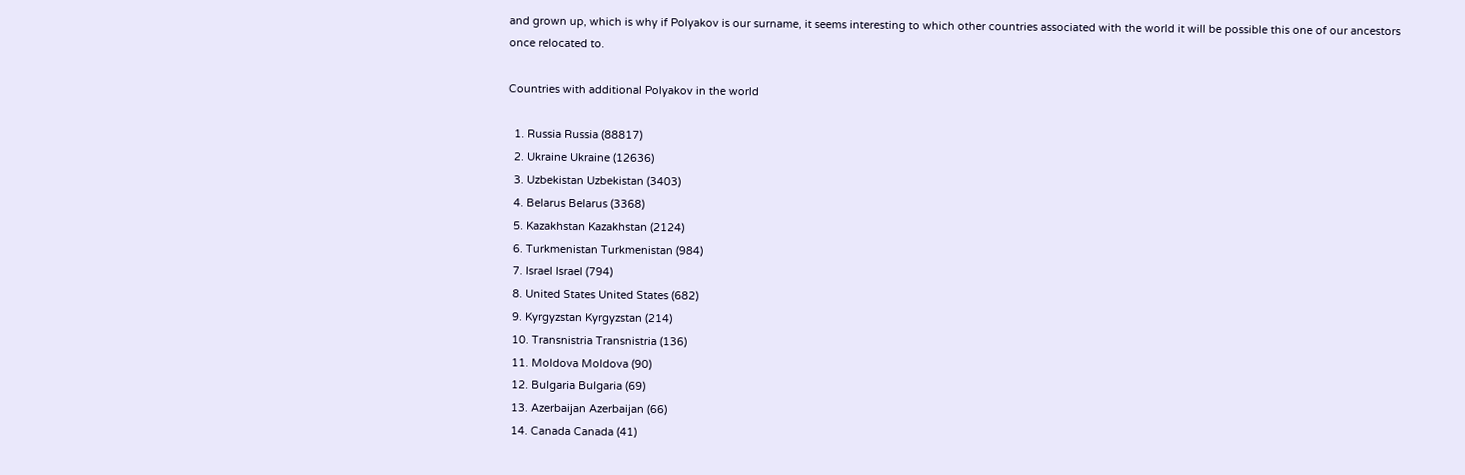and grown up, which is why if Polyakov is our surname, it seems interesting to which other countries associated with the world it will be possible this one of our ancestors once relocated to.

Countries with additional Polyakov in the world

  1. Russia Russia (88817)
  2. Ukraine Ukraine (12636)
  3. Uzbekistan Uzbekistan (3403)
  4. Belarus Belarus (3368)
  5. Kazakhstan Kazakhstan (2124)
  6. Turkmenistan Turkmenistan (984)
  7. Israel Israel (794)
  8. United States United States (682)
  9. Kyrgyzstan Kyrgyzstan (214)
  10. Transnistria Transnistria (136)
  11. Moldova Moldova (90)
  12. Bulgaria Bulgaria (69)
  13. Azerbaijan Azerbaijan (66)
  14. Canada Canada (41)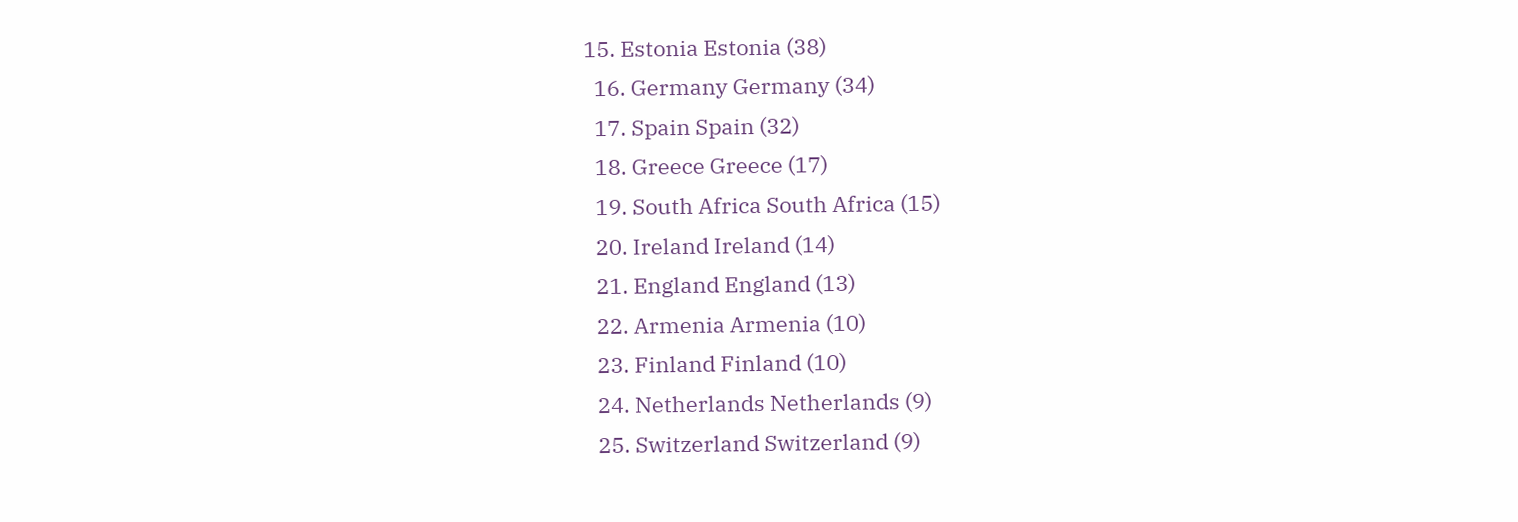15. Estonia Estonia (38)
  16. Germany Germany (34)
  17. Spain Spain (32)
  18. Greece Greece (17)
  19. South Africa South Africa (15)
  20. Ireland Ireland (14)
  21. England England (13)
  22. Armenia Armenia (10)
  23. Finland Finland (10)
  24. Netherlands Netherlands (9)
  25. Switzerland Switzerland (9)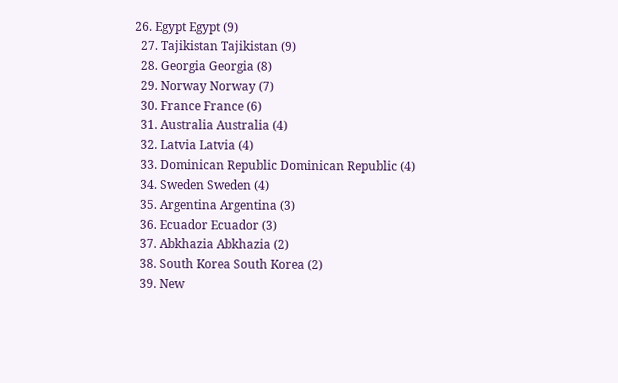26. Egypt Egypt (9)
  27. Tajikistan Tajikistan (9)
  28. Georgia Georgia (8)
  29. Norway Norway (7)
  30. France France (6)
  31. Australia Australia (4)
  32. Latvia Latvia (4)
  33. Dominican Republic Dominican Republic (4)
  34. Sweden Sweden (4)
  35. Argentina Argentina (3)
  36. Ecuador Ecuador (3)
  37. Abkhazia Abkhazia (2)
  38. South Korea South Korea (2)
  39. New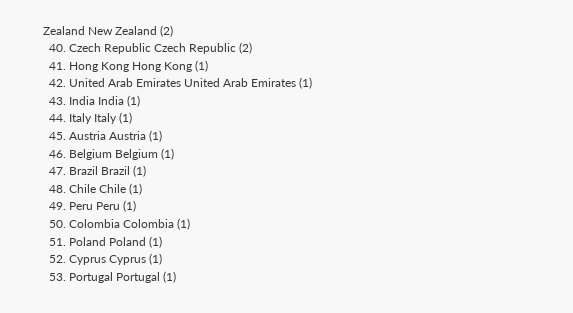Zealand New Zealand (2)
  40. Czech Republic Czech Republic (2)
  41. Hong Kong Hong Kong (1)
  42. United Arab Emirates United Arab Emirates (1)
  43. India India (1)
  44. Italy Italy (1)
  45. Austria Austria (1)
  46. Belgium Belgium (1)
  47. Brazil Brazil (1)
  48. Chile Chile (1)
  49. Peru Peru (1)
  50. Colombia Colombia (1)
  51. Poland Poland (1)
  52. Cyprus Cyprus (1)
  53. Portugal Portugal (1)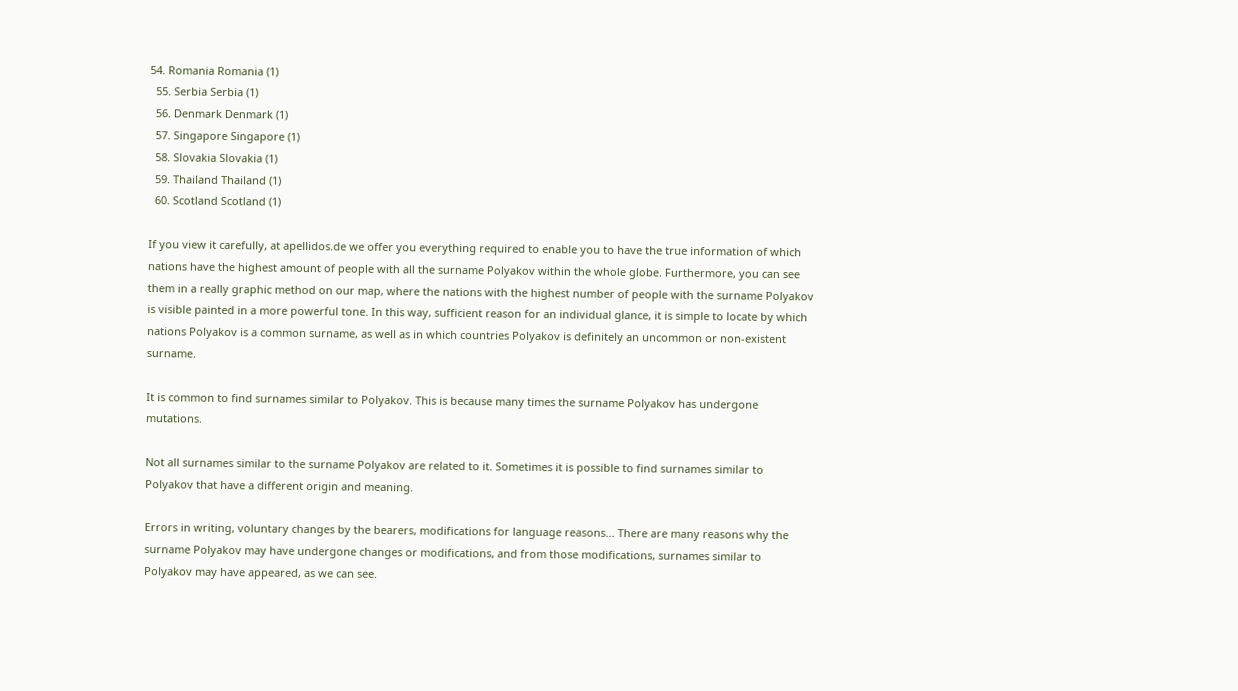54. Romania Romania (1)
  55. Serbia Serbia (1)
  56. Denmark Denmark (1)
  57. Singapore Singapore (1)
  58. Slovakia Slovakia (1)
  59. Thailand Thailand (1)
  60. Scotland Scotland (1)

If you view it carefully, at apellidos.de we offer you everything required to enable you to have the true information of which nations have the highest amount of people with all the surname Polyakov within the whole globe. Furthermore, you can see them in a really graphic method on our map, where the nations with the highest number of people with the surname Polyakov is visible painted in a more powerful tone. In this way, sufficient reason for an individual glance, it is simple to locate by which nations Polyakov is a common surname, as well as in which countries Polyakov is definitely an uncommon or non-existent surname.

It is common to find surnames similar to Polyakov. This is because many times the surname Polyakov has undergone mutations.

Not all surnames similar to the surname Polyakov are related to it. Sometimes it is possible to find surnames similar to Polyakov that have a different origin and meaning.

Errors in writing, voluntary changes by the bearers, modifications for language reasons... There are many reasons why the surname Polyakov may have undergone changes or modifications, and from those modifications, surnames similar to Polyakov may have appeared, as we can see.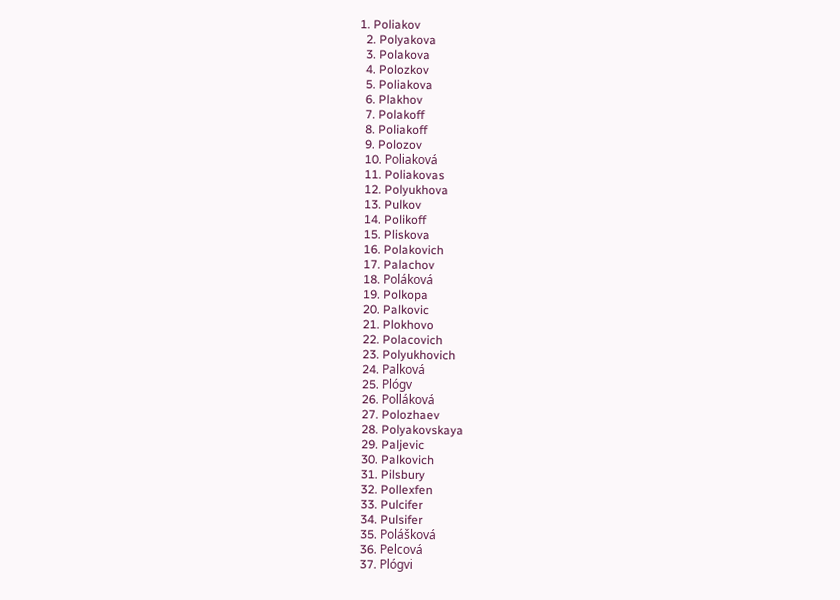1. Poliakov
  2. Polyakova
  3. Polakova
  4. Polozkov
  5. Poliakova
  6. Plakhov
  7. Polakoff
  8. Poliakoff
  9. Polozov
  10. Poliaková
  11. Poliakovas
  12. Polyukhova
  13. Pulkov
  14. Polikoff
  15. Pliskova
  16. Polakovich
  17. Palachov
  18. Poláková
  19. Polkopa
  20. Palkovic
  21. Plokhovo
  22. Polacovich
  23. Polyukhovich
  24. Palková
  25. Plógv
  26. Polláková
  27. Polozhaev
  28. Polyakovskaya
  29. Paljevic
  30. Palkovich
  31. Pilsbury
  32. Pollexfen
  33. Pulcifer
  34. Pulsifer
  35. Polášková
  36. Pelcová
  37. Plógvi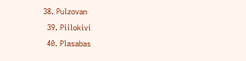38. Pulzovan
  39. Piilokivi
  40. Plasabas